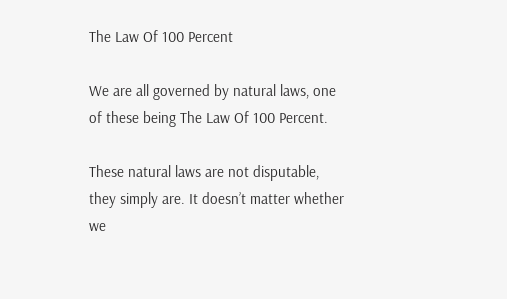The Law Of 100 Percent

We are all governed by natural laws, one of these being The Law Of 100 Percent.

These natural laws are not disputable, they simply are. It doesn’t matter whether we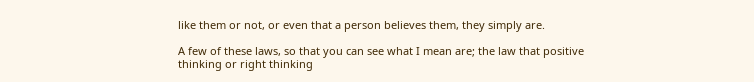like them or not, or even that a person believes them, they simply are.

A few of these laws, so that you can see what I mean are; the law that positive thinking or right thinking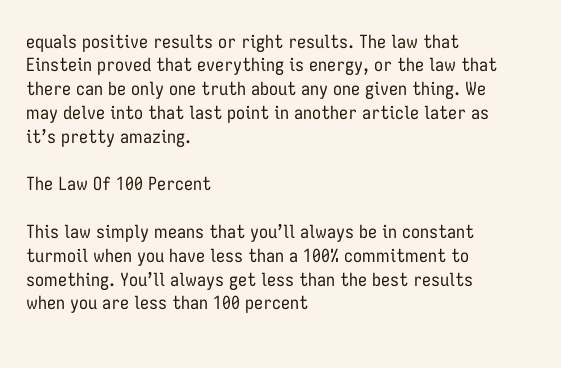equals positive results or right results. The law that Einstein proved that everything is energy, or the law that there can be only one truth about any one given thing. We may delve into that last point in another article later as it’s pretty amazing.

The Law Of 100 Percent

This law simply means that you’ll always be in constant turmoil when you have less than a 100% commitment to something. You’ll always get less than the best results when you are less than 100 percent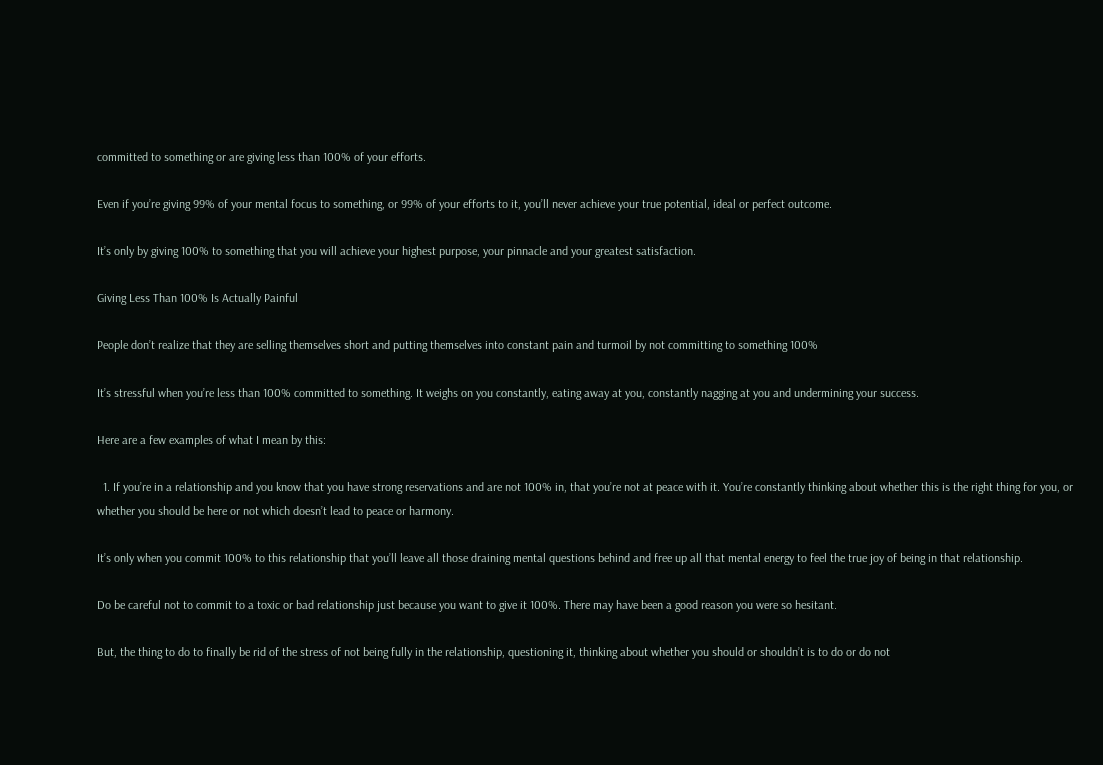committed to something or are giving less than 100% of your efforts.

Even if you’re giving 99% of your mental focus to something, or 99% of your efforts to it, you’ll never achieve your true potential, ideal or perfect outcome.

It’s only by giving 100% to something that you will achieve your highest purpose, your pinnacle and your greatest satisfaction.

Giving Less Than 100% Is Actually Painful

People don’t realize that they are selling themselves short and putting themselves into constant pain and turmoil by not committing to something 100%

It’s stressful when you’re less than 100% committed to something. It weighs on you constantly, eating away at you, constantly nagging at you and undermining your success.

Here are a few examples of what I mean by this:

  1. If you’re in a relationship and you know that you have strong reservations and are not 100% in, that you’re not at peace with it. You’re constantly thinking about whether this is the right thing for you, or whether you should be here or not which doesn’t lead to peace or harmony.

It’s only when you commit 100% to this relationship that you’ll leave all those draining mental questions behind and free up all that mental energy to feel the true joy of being in that relationship.

Do be careful not to commit to a toxic or bad relationship just because you want to give it 100%. There may have been a good reason you were so hesitant.

But, the thing to do to finally be rid of the stress of not being fully in the relationship, questioning it, thinking about whether you should or shouldn’t is to do or do not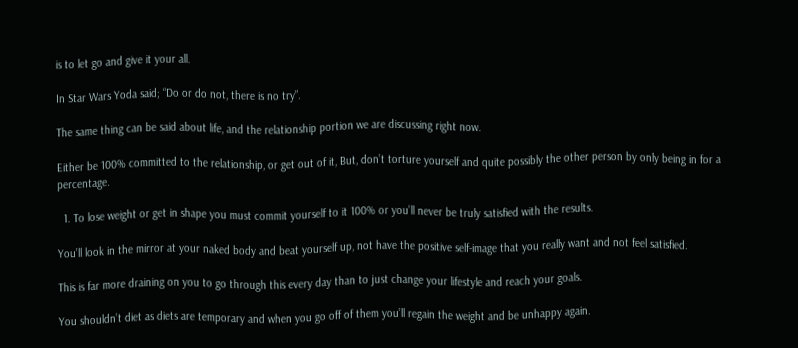is to let go and give it your all.

In Star Wars Yoda said; “Do or do not, there is no try”.

The same thing can be said about life, and the relationship portion we are discussing right now.

Either be 100% committed to the relationship, or get out of it, But, don’t torture yourself and quite possibly the other person by only being in for a percentage.

  1. To lose weight or get in shape you must commit yourself to it 100% or you’ll never be truly satisfied with the results.

You’ll look in the mirror at your naked body and beat yourself up, not have the positive self-image that you really want and not feel satisfied.

This is far more draining on you to go through this every day than to just change your lifestyle and reach your goals.

You shouldn’t diet as diets are temporary and when you go off of them you’ll regain the weight and be unhappy again.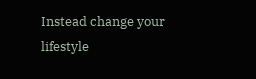Instead change your lifestyle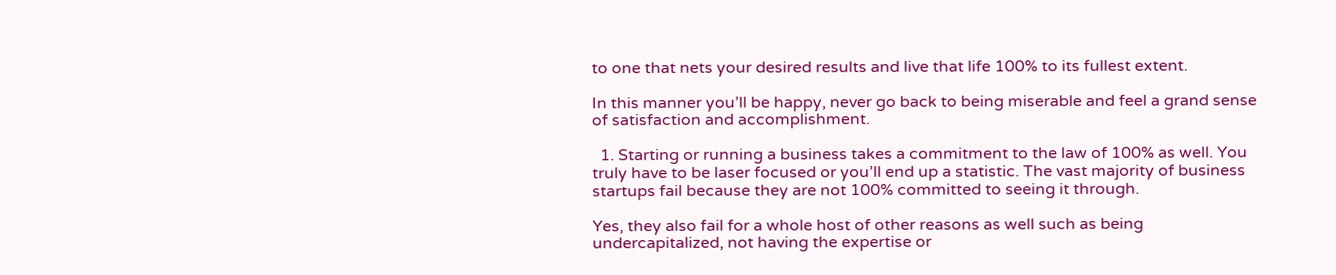to one that nets your desired results and live that life 100% to its fullest extent.

In this manner you’ll be happy, never go back to being miserable and feel a grand sense of satisfaction and accomplishment.

  1. Starting or running a business takes a commitment to the law of 100% as well. You truly have to be laser focused or you’ll end up a statistic. The vast majority of business startups fail because they are not 100% committed to seeing it through.

Yes, they also fail for a whole host of other reasons as well such as being undercapitalized, not having the expertise or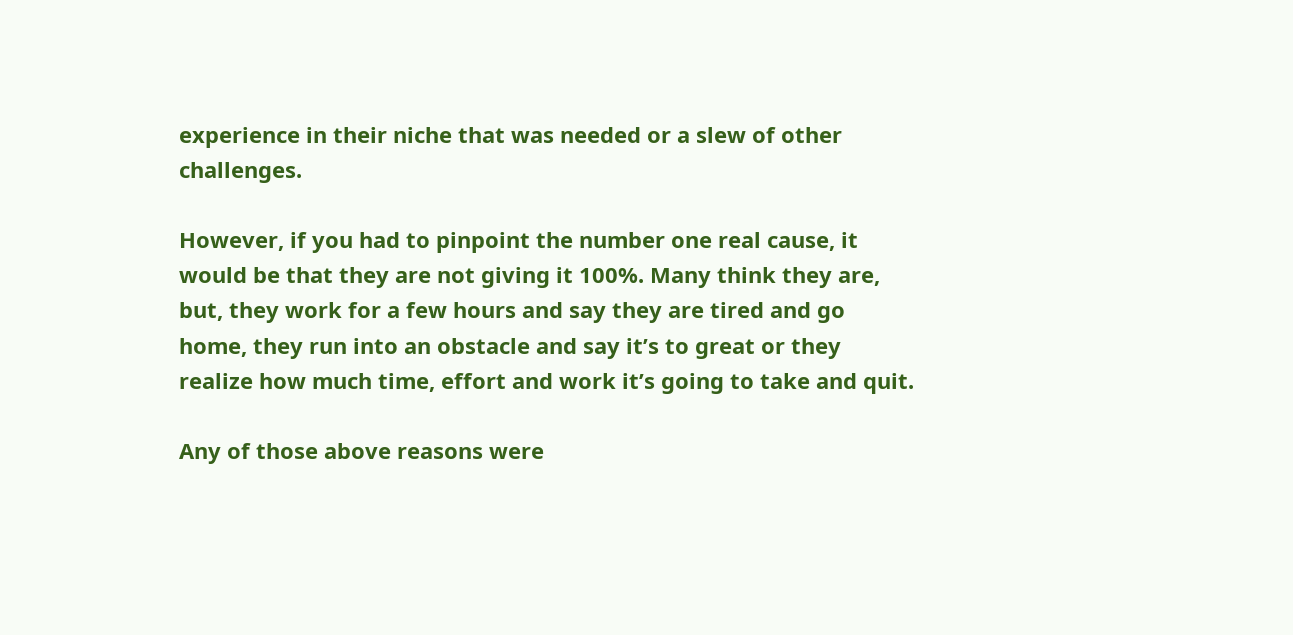experience in their niche that was needed or a slew of other challenges.

However, if you had to pinpoint the number one real cause, it would be that they are not giving it 100%. Many think they are, but, they work for a few hours and say they are tired and go home, they run into an obstacle and say it’s to great or they realize how much time, effort and work it’s going to take and quit.

Any of those above reasons were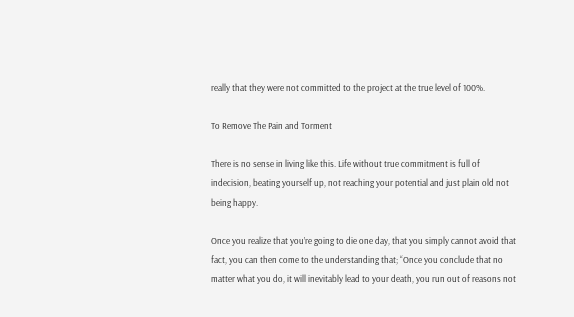really that they were not committed to the project at the true level of 100%.

To Remove The Pain and Torment

There is no sense in living like this. Life without true commitment is full of indecision, beating yourself up, not reaching your potential and just plain old not being happy.

Once you realize that you’re going to die one day, that you simply cannot avoid that fact, you can then come to the understanding that; “Once you conclude that no matter what you do, it will inevitably lead to your death, you run out of reasons not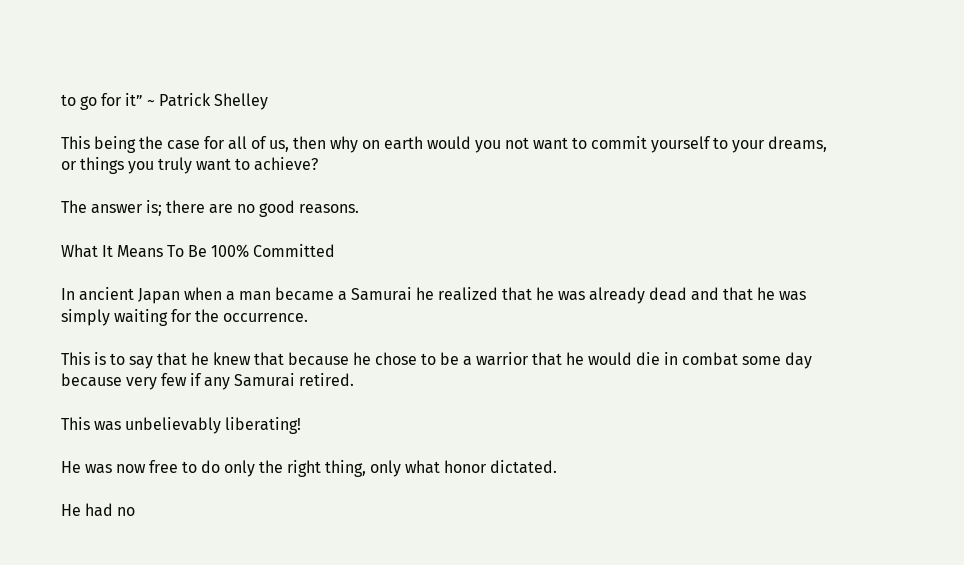to go for it” ~ Patrick Shelley

This being the case for all of us, then why on earth would you not want to commit yourself to your dreams, or things you truly want to achieve?

The answer is; there are no good reasons.

What It Means To Be 100% Committed

In ancient Japan when a man became a Samurai he realized that he was already dead and that he was simply waiting for the occurrence.

This is to say that he knew that because he chose to be a warrior that he would die in combat some day because very few if any Samurai retired.

This was unbelievably liberating!

He was now free to do only the right thing, only what honor dictated.

He had no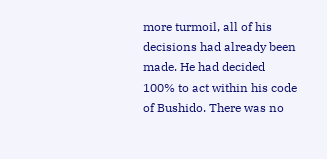more turmoil, all of his decisions had already been made. He had decided 100% to act within his code of Bushido. There was no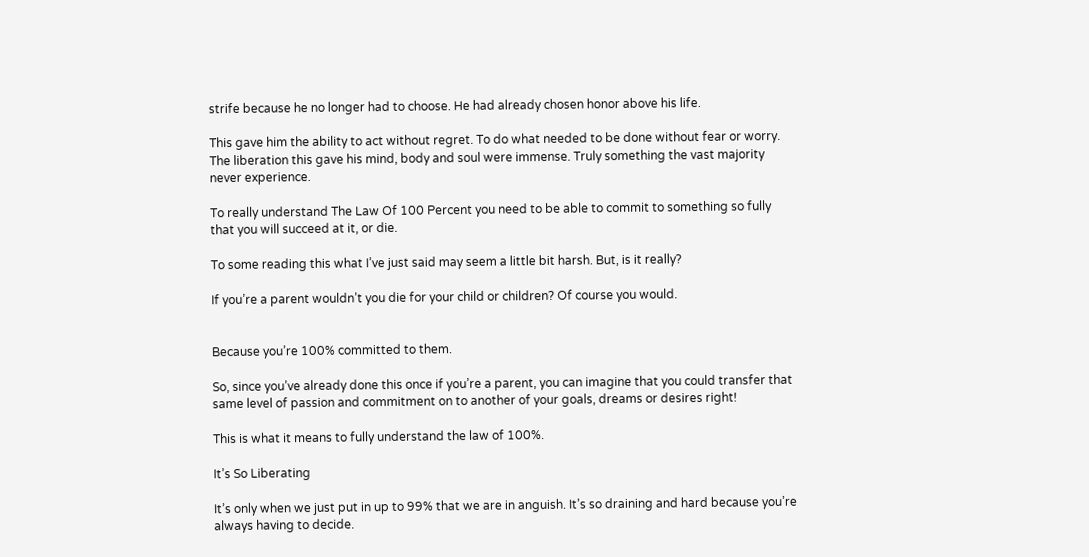strife because he no longer had to choose. He had already chosen honor above his life.

This gave him the ability to act without regret. To do what needed to be done without fear or worry. The liberation this gave his mind, body and soul were immense. Truly something the vast majority never experience.

To really understand The Law Of 100 Percent you need to be able to commit to something so fully that you will succeed at it, or die.

To some reading this what I’ve just said may seem a little bit harsh. But, is it really?

If you’re a parent wouldn’t you die for your child or children? Of course you would.


Because you’re 100% committed to them.

So, since you’ve already done this once if you’re a parent, you can imagine that you could transfer that same level of passion and commitment on to another of your goals, dreams or desires right!

This is what it means to fully understand the law of 100%.

It’s So Liberating

It’s only when we just put in up to 99% that we are in anguish. It’s so draining and hard because you’re always having to decide.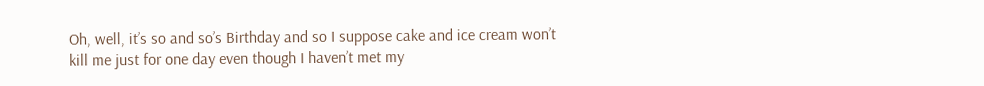Oh, well, it’s so and so’s Birthday and so I suppose cake and ice cream won’t kill me just for one day even though I haven’t met my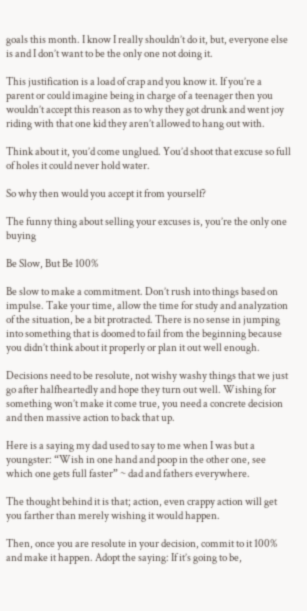goals this month. I know I really shouldn’t do it, but, everyone else is and I don’t want to be the only one not doing it.

This justification is a load of crap and you know it. If you’re a parent or could imagine being in charge of a teenager then you wouldn’t accept this reason as to why they got drunk and went joy riding with that one kid they aren’t allowed to hang out with.

Think about it, you’d come unglued. You’d shoot that excuse so full of holes it could never hold water.

So why then would you accept it from yourself?

The funny thing about selling your excuses is, you’re the only one buying

Be Slow, But Be 100%

Be slow to make a commitment. Don’t rush into things based on impulse. Take your time, allow the time for study and analyzation of the situation, be a bit protracted. There is no sense in jumping into something that is doomed to fail from the beginning because you didn’t think about it properly or plan it out well enough.

Decisions need to be resolute, not wishy washy things that we just go after halfheartedly and hope they turn out well. Wishing for something won’t make it come true, you need a concrete decision and then massive action to back that up.

Here is a saying my dad used to say to me when I was but a youngster: “Wish in one hand and poop in the other one, see which one gets full faster” ~ dad and fathers everywhere.

The thought behind it is that; action, even crappy action will get you farther than merely wishing it would happen.

Then, once you are resolute in your decision, commit to it 100% and make it happen. Adopt the saying: If it’s going to be,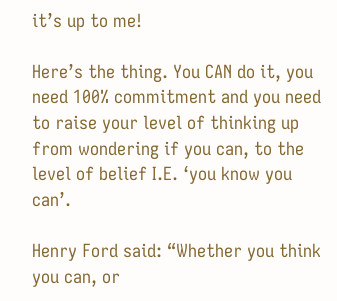it’s up to me!

Here’s the thing. You CAN do it, you need 100% commitment and you need to raise your level of thinking up from wondering if you can, to the level of belief I.E. ‘you know you can’.

Henry Ford said: “Whether you think you can, or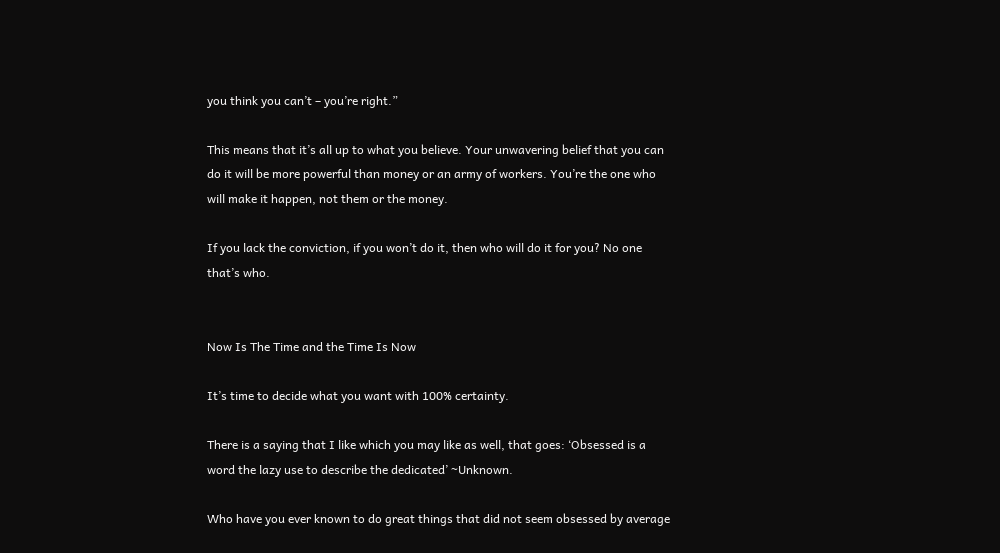you think you can’t – you’re right.”

This means that it’s all up to what you believe. Your unwavering belief that you can do it will be more powerful than money or an army of workers. You’re the one who will make it happen, not them or the money.

If you lack the conviction, if you won’t do it, then who will do it for you? No one that’s who.


Now Is The Time and the Time Is Now

It’s time to decide what you want with 100% certainty.

There is a saying that I like which you may like as well, that goes: ‘Obsessed is a word the lazy use to describe the dedicated’ ~Unknown.

Who have you ever known to do great things that did not seem obsessed by average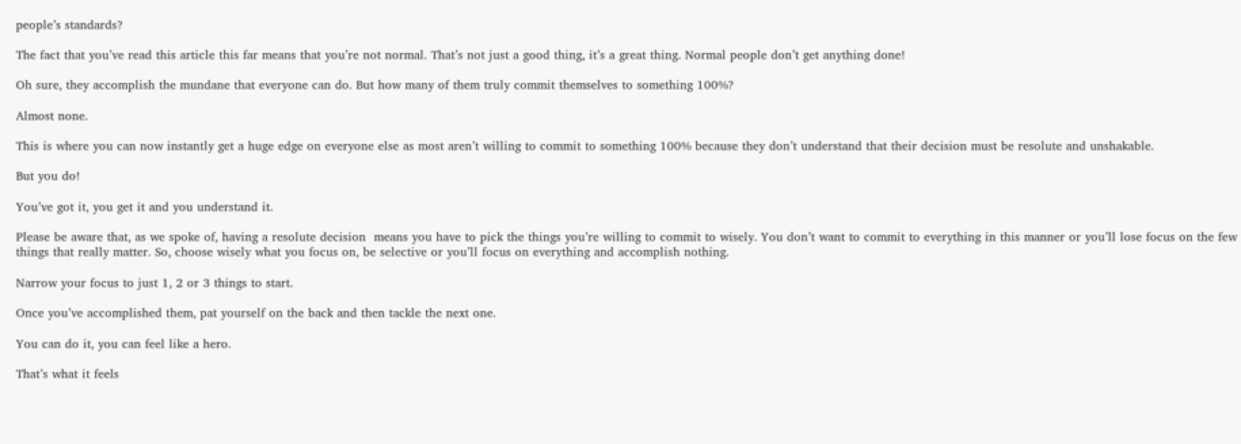people’s standards?

The fact that you’ve read this article this far means that you’re not normal. That’s not just a good thing, it’s a great thing. Normal people don’t get anything done!

Oh sure, they accomplish the mundane that everyone can do. But how many of them truly commit themselves to something 100%?

Almost none.

This is where you can now instantly get a huge edge on everyone else as most aren’t willing to commit to something 100% because they don’t understand that their decision must be resolute and unshakable.

But you do!

You’ve got it, you get it and you understand it.

Please be aware that, as we spoke of, having a resolute decision  means you have to pick the things you’re willing to commit to wisely. You don’t want to commit to everything in this manner or you’ll lose focus on the few things that really matter. So, choose wisely what you focus on, be selective or you’ll focus on everything and accomplish nothing.

Narrow your focus to just 1, 2 or 3 things to start.

Once you’ve accomplished them, pat yourself on the back and then tackle the next one.

You can do it, you can feel like a hero.

That’s what it feels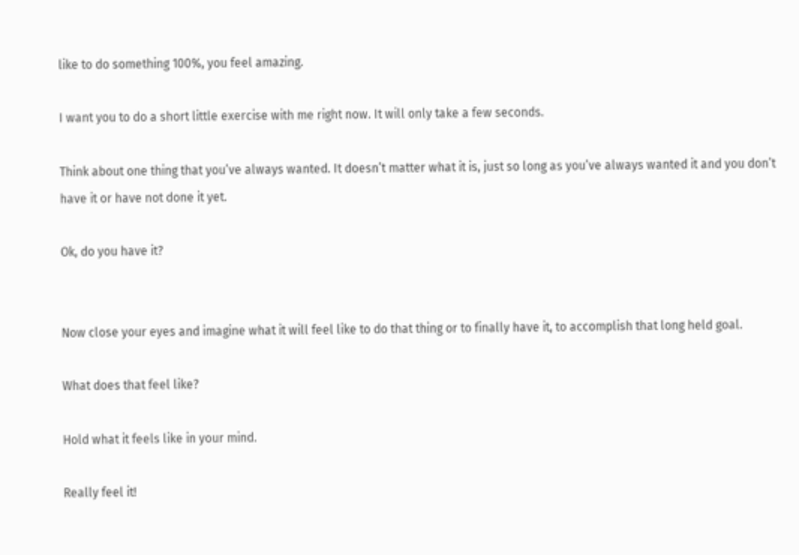like to do something 100%, you feel amazing.

I want you to do a short little exercise with me right now. It will only take a few seconds.

Think about one thing that you’ve always wanted. It doesn’t matter what it is, just so long as you’ve always wanted it and you don’t have it or have not done it yet.

Ok, do you have it?


Now close your eyes and imagine what it will feel like to do that thing or to finally have it, to accomplish that long held goal.

What does that feel like?

Hold what it feels like in your mind.

Really feel it!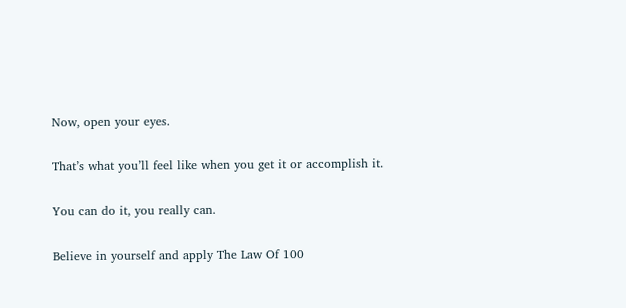Now, open your eyes.

That’s what you’ll feel like when you get it or accomplish it.

You can do it, you really can.

Believe in yourself and apply The Law Of 100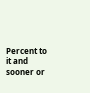Percent to it and sooner or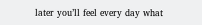later you’ll feel every day what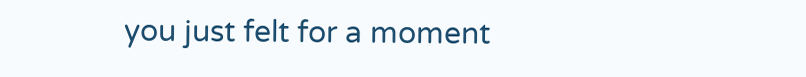you just felt for a moment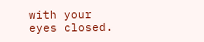with your eyes closed.